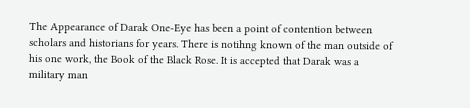The Appearance of Darak One-Eye has been a point of contention between scholars and historians for years. There is notihng known of the man outside of his one work, the Book of the Black Rose. It is accepted that Darak was a military man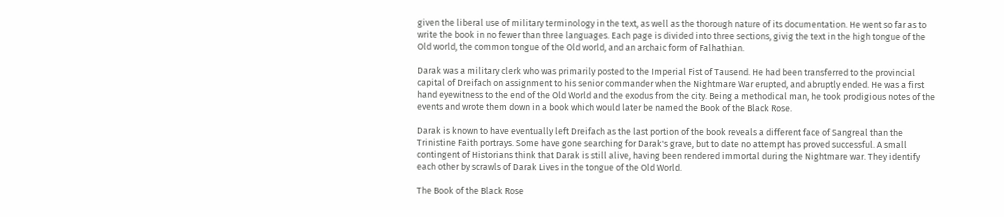given the liberal use of military terminology in the text, as well as the thorough nature of its documentation. He went so far as to write the book in no fewer than three languages. Each page is divided into three sections, givig the text in the high tongue of the Old world, the common tongue of the Old world, and an archaic form of Falhathian.

Darak was a military clerk who was primarily posted to the Imperial Fist of Tausend. He had been transferred to the provincial capital of Dreifach on assignment to his senior commander when the Nightmare War erupted, and abruptly ended. He was a first hand eyewitness to the end of the Old World and the exodus from the city. Being a methodical man, he took prodigious notes of the events and wrote them down in a book which would later be named the Book of the Black Rose.

Darak is known to have eventually left Dreifach as the last portion of the book reveals a different face of Sangreal than the Trinistine Faith portrays. Some have gone searching for Darak's grave, but to date no attempt has proved successful. A small contingent of Historians think that Darak is still alive, having been rendered immortal during the Nightmare war. They identify each other by scrawls of Darak Lives in the tongue of the Old World.

The Book of the Black Rose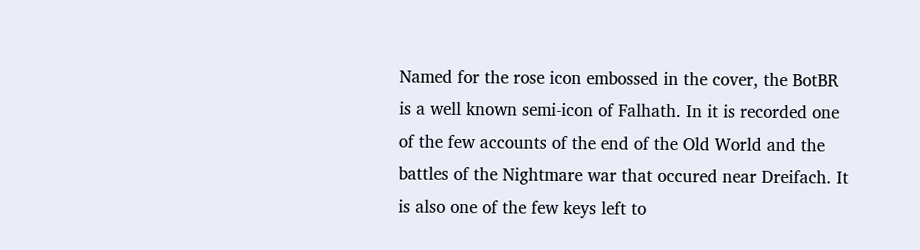Named for the rose icon embossed in the cover, the BotBR is a well known semi-icon of Falhath. In it is recorded one of the few accounts of the end of the Old World and the battles of the Nightmare war that occured near Dreifach. It is also one of the few keys left to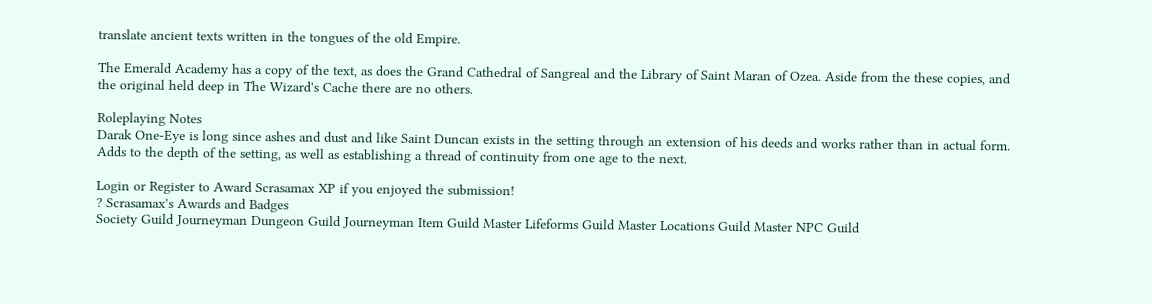translate ancient texts written in the tongues of the old Empire.

The Emerald Academy has a copy of the text, as does the Grand Cathedral of Sangreal and the Library of Saint Maran of Ozea. Aside from the these copies, and the original held deep in The Wizard's Cache there are no others.

Roleplaying Notes
Darak One-Eye is long since ashes and dust and like Saint Duncan exists in the setting through an extension of his deeds and works rather than in actual form. Adds to the depth of the setting, as well as establishing a thread of continuity from one age to the next.

Login or Register to Award Scrasamax XP if you enjoyed the submission!
? Scrasamax's Awards and Badges
Society Guild Journeyman Dungeon Guild Journeyman Item Guild Master Lifeforms Guild Master Locations Guild Master NPC Guild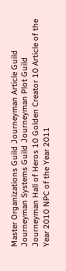Master Organizations Guild Journeyman Article Guild Journeyman Systems Guild Journeyman Plot Guild Journeyman Hall of Heros 10 Golden Creator 10 Article of the Year 2010 NPC of the Year 2011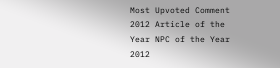Most Upvoted Comment 2012 Article of the Year NPC of the Year 2012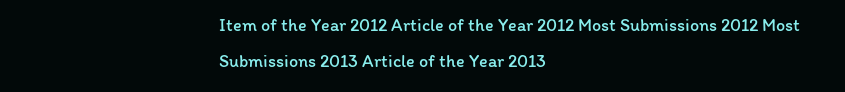Item of the Year 2012 Article of the Year 2012 Most Submissions 2012 Most Submissions 2013 Article of the Year 2013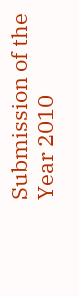Submission of the Year 2010